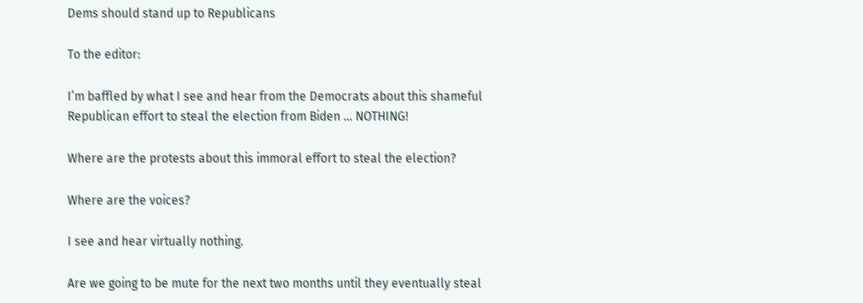Dems should stand up to Republicans

To the editor:

I’m baffled by what I see and hear from the Democrats about this shameful Republican effort to steal the election from Biden … NOTHING!

Where are the protests about this immoral effort to steal the election?

Where are the voices?

I see and hear virtually nothing.

Are we going to be mute for the next two months until they eventually steal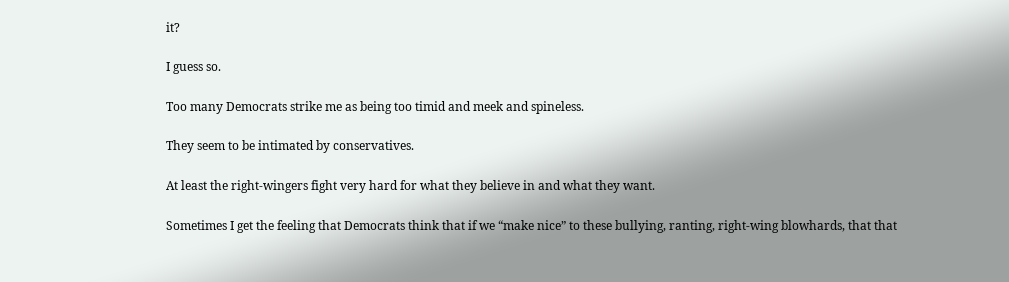it?

I guess so.

Too many Democrats strike me as being too timid and meek and spineless.

They seem to be intimated by conservatives.

At least the right-wingers fight very hard for what they believe in and what they want.

Sometimes I get the feeling that Democrats think that if we “make nice” to these bullying, ranting, right-wing blowhards, that that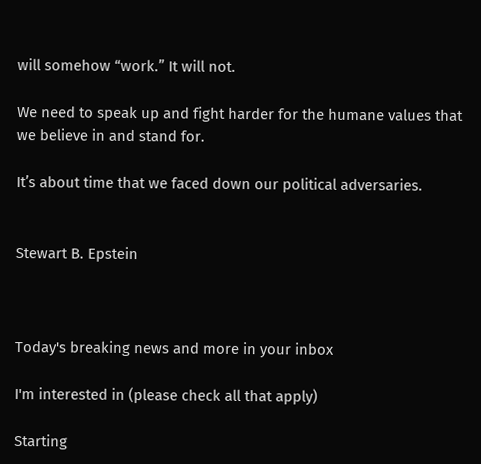will somehow “work.” It will not.

We need to speak up and fight harder for the humane values that we believe in and stand for.

It’s about time that we faced down our political adversaries.


Stewart B. Epstein



Today's breaking news and more in your inbox

I'm interested in (please check all that apply)

Starting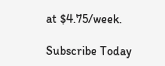at $4.75/week.

Subscribe Today